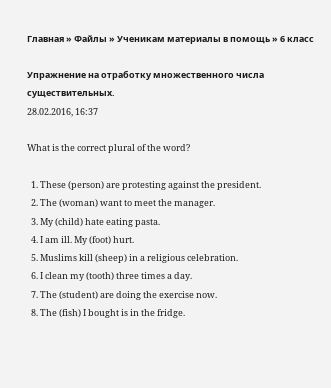Главная » Файлы » Ученикам материалы в помощь » 6 класс

Упражнение на отработку множественного числа существительных.
28.02.2016, 16:37

What is the correct plural of the word?

  1. These (person) are protesting against the president.
  2. The (woman) want to meet the manager.
  3. My (child) hate eating pasta.
  4. I am ill. My (foot) hurt.
  5. Muslims kill (sheep) in a religious celebration.
  6. I clean my (tooth) three times a day.
  7. The (student) are doing the exercise now.
  8. The (fish) I bought is in the fridge.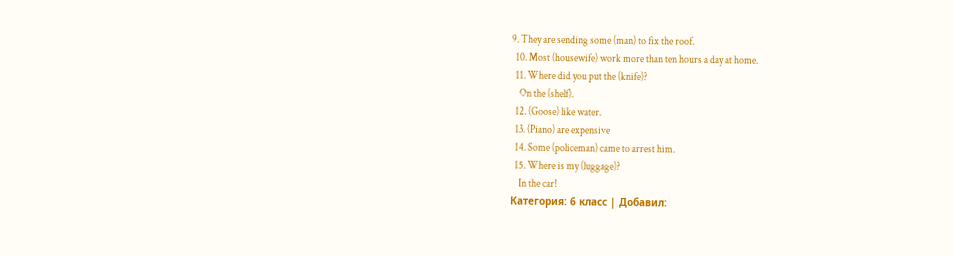9. They are sending some (man) to fix the roof.
  10. Most (housewife) work more than ten hours a day at home.
  11. Where did you put the (knife)?
    On the (shelf).
  12. (Goose) like water.
  13. (Piano) are expensive
  14. Some (policeman) came to arrest him.
  15. Where is my (luggage)?
    In the car!
Категория: 6 класс | Добавил: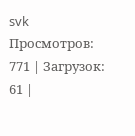svk
Просмотров: 771 | Загрузок: 61 |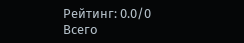Рейтинг: 0.0/0
Всего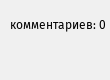комментариев: 0